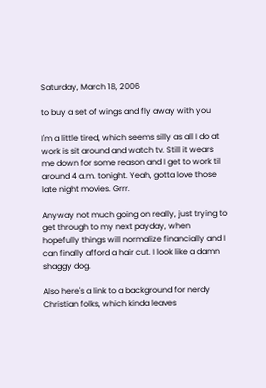Saturday, March 18, 2006

to buy a set of wings and fly away with you

I'm a little tired, which seems silly as all I do at work is sit around and watch tv. Still it wears me down for some reason and I get to work til around 4 a.m. tonight. Yeah, gotta love those late night movies. Grrr.

Anyway not much going on really, just trying to get through to my next payday, when hopefully things will normalize financially and I can finally afford a hair cut. I look like a damn shaggy dog.

Also here's a link to a background for nerdy Christian folks, which kinda leaves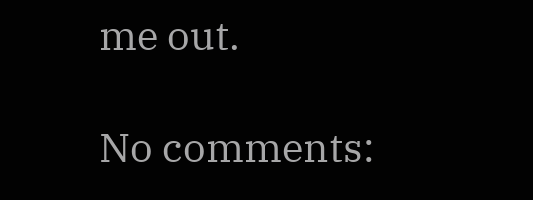me out.

No comments: